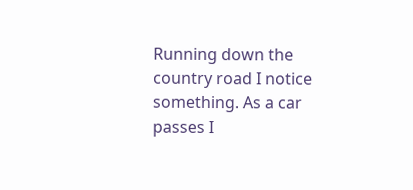Running down the country road I notice something. As a car passes I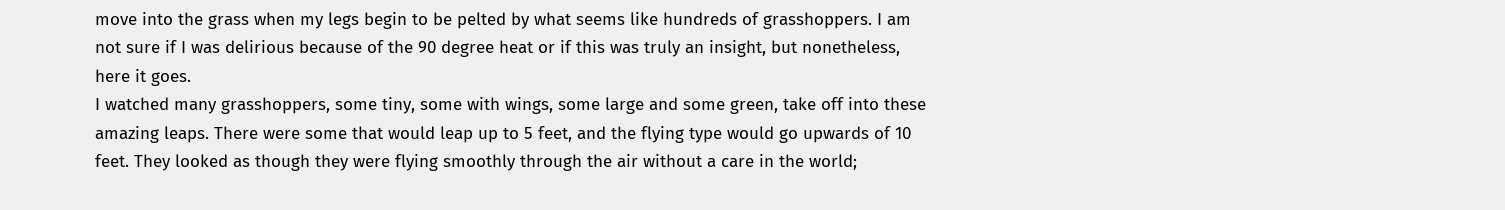move into the grass when my legs begin to be pelted by what seems like hundreds of grasshoppers. I am not sure if I was delirious because of the 90 degree heat or if this was truly an insight, but nonetheless, here it goes.
I watched many grasshoppers, some tiny, some with wings, some large and some green, take off into these amazing leaps. There were some that would leap up to 5 feet, and the flying type would go upwards of 10 feet. They looked as though they were flying smoothly through the air without a care in the world;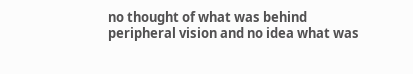no thought of what was behind peripheral vision and no idea what was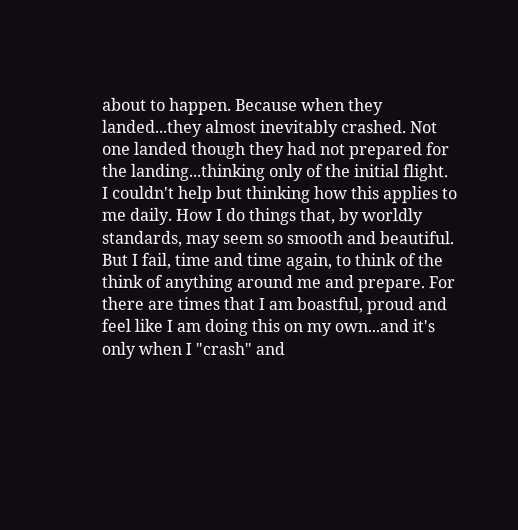about to happen. Because when they landed...they almost inevitably crashed. Not one landed though they had not prepared for the landing...thinking only of the initial flight.
I couldn't help but thinking how this applies to me daily. How I do things that, by worldly standards, may seem so smooth and beautiful. But I fail, time and time again, to think of the think of anything around me and prepare. For there are times that I am boastful, proud and feel like I am doing this on my own...and it's only when I "crash" and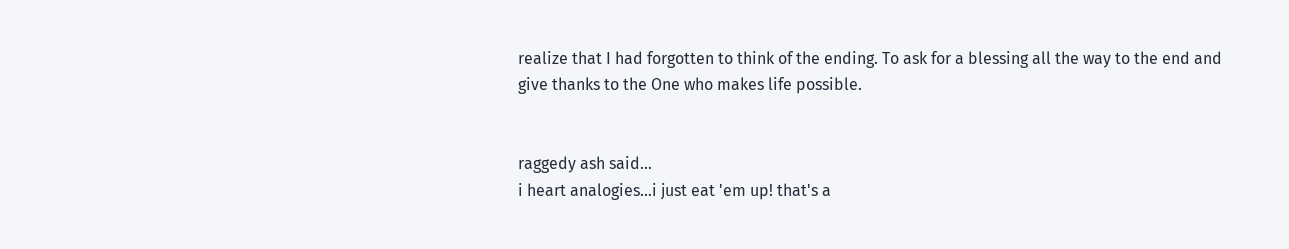realize that I had forgotten to think of the ending. To ask for a blessing all the way to the end and give thanks to the One who makes life possible.


raggedy ash said…
i heart analogies...i just eat 'em up! that's a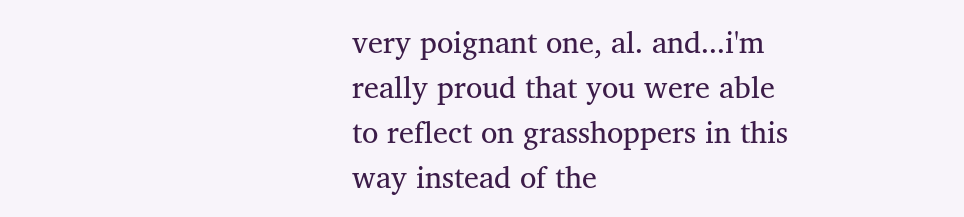very poignant one, al. and...i'm really proud that you were able to reflect on grasshoppers in this way instead of the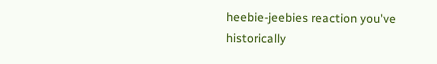heebie-jeebies reaction you've historically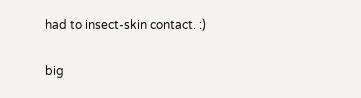had to insect-skin contact. :)

big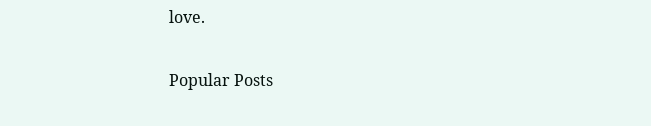love.

Popular Posts